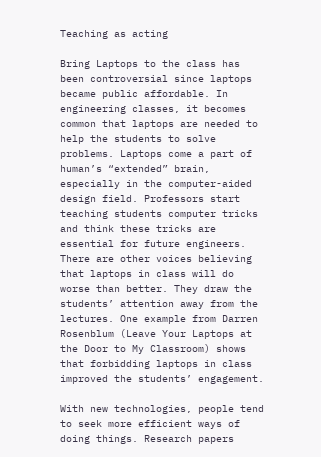Teaching as acting

Bring Laptops to the class has been controversial since laptops became public affordable. In engineering classes, it becomes common that laptops are needed to help the students to solve problems. Laptops come a part of human’s “extended” brain, especially in the computer-aided design field. Professors start teaching students computer tricks and think these tricks are essential for future engineers. There are other voices believing that laptops in class will do worse than better. They draw the students’ attention away from the lectures. One example from Darren Rosenblum (Leave Your Laptops at the Door to My Classroom) shows that forbidding laptops in class improved the students’ engagement.

With new technologies, people tend to seek more efficient ways of doing things. Research papers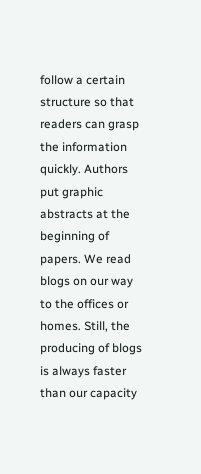follow a certain structure so that readers can grasp the information quickly. Authors put graphic abstracts at the beginning of papers. We read blogs on our way to the offices or homes. Still, the producing of blogs is always faster than our capacity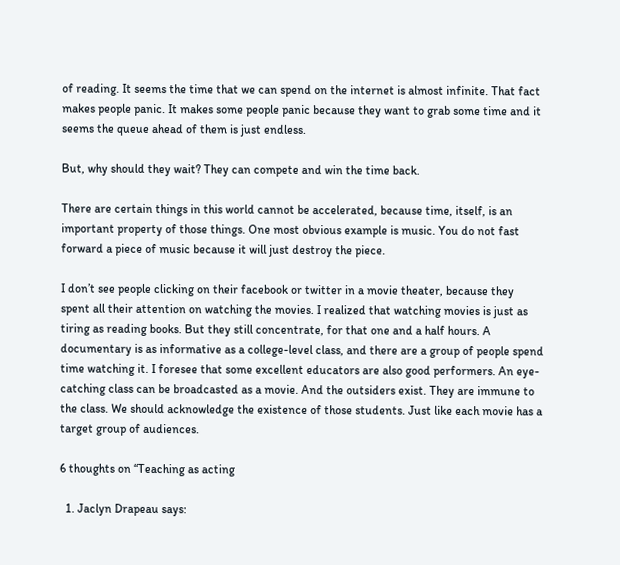of reading. It seems the time that we can spend on the internet is almost infinite. That fact makes people panic. It makes some people panic because they want to grab some time and it seems the queue ahead of them is just endless.

But, why should they wait? They can compete and win the time back.

There are certain things in this world cannot be accelerated, because time, itself, is an important property of those things. One most obvious example is music. You do not fast forward a piece of music because it will just destroy the piece.

I don’t see people clicking on their facebook or twitter in a movie theater, because they spent all their attention on watching the movies. I realized that watching movies is just as tiring as reading books. But they still concentrate, for that one and a half hours. A documentary is as informative as a college-level class, and there are a group of people spend time watching it. I foresee that some excellent educators are also good performers. An eye-catching class can be broadcasted as a movie. And the outsiders exist. They are immune to the class. We should acknowledge the existence of those students. Just like each movie has a target group of audiences.

6 thoughts on “Teaching as acting

  1. Jaclyn Drapeau says: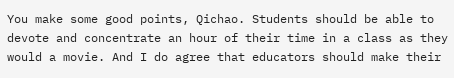You make some good points, Qichao. Students should be able to devote and concentrate an hour of their time in a class as they would a movie. And I do agree that educators should make their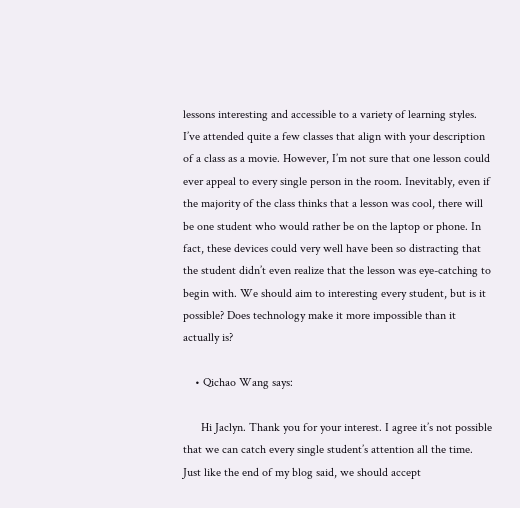lessons interesting and accessible to a variety of learning styles. I’ve attended quite a few classes that align with your description of a class as a movie. However, I’m not sure that one lesson could ever appeal to every single person in the room. Inevitably, even if the majority of the class thinks that a lesson was cool, there will be one student who would rather be on the laptop or phone. In fact, these devices could very well have been so distracting that the student didn’t even realize that the lesson was eye-catching to begin with. We should aim to interesting every student, but is it possible? Does technology make it more impossible than it actually is?

    • Qichao Wang says:

      Hi Jaclyn. Thank you for your interest. I agree it’s not possible that we can catch every single student’s attention all the time. Just like the end of my blog said, we should accept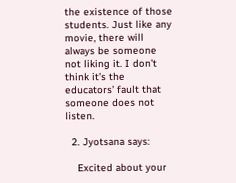the existence of those students. Just like any movie, there will always be someone not liking it. I don’t think it’s the educators’ fault that someone does not listen.

  2. Jyotsana says:

    Excited about your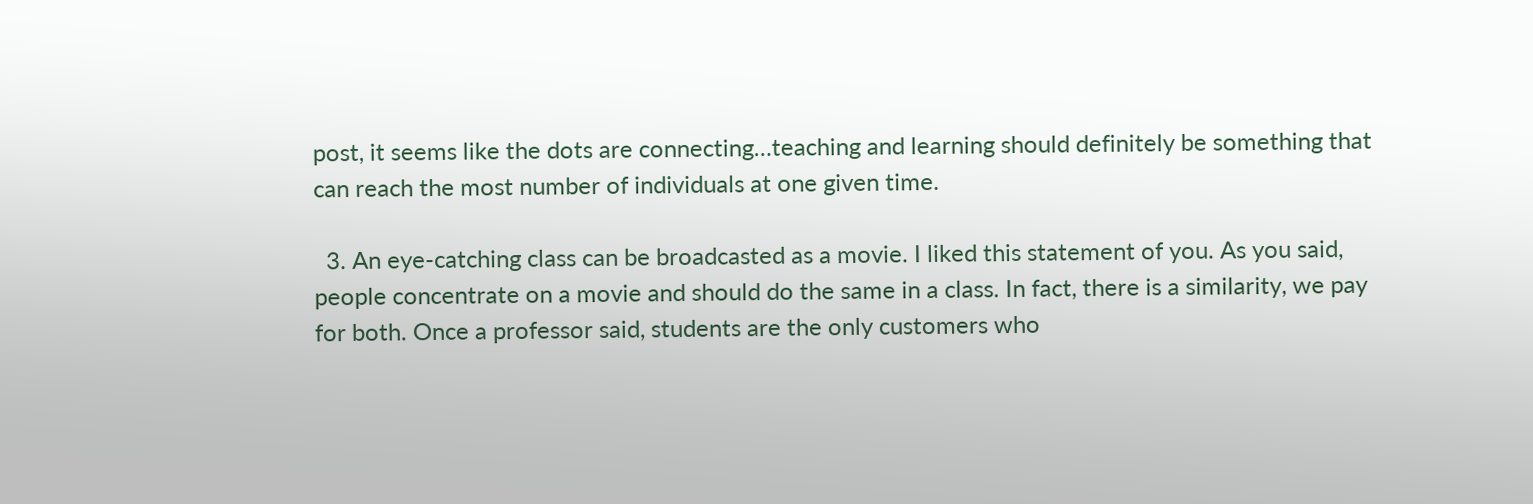post, it seems like the dots are connecting…teaching and learning should definitely be something that can reach the most number of individuals at one given time.

  3. An eye-catching class can be broadcasted as a movie. I liked this statement of you. As you said, people concentrate on a movie and should do the same in a class. In fact, there is a similarity, we pay for both. Once a professor said, students are the only customers who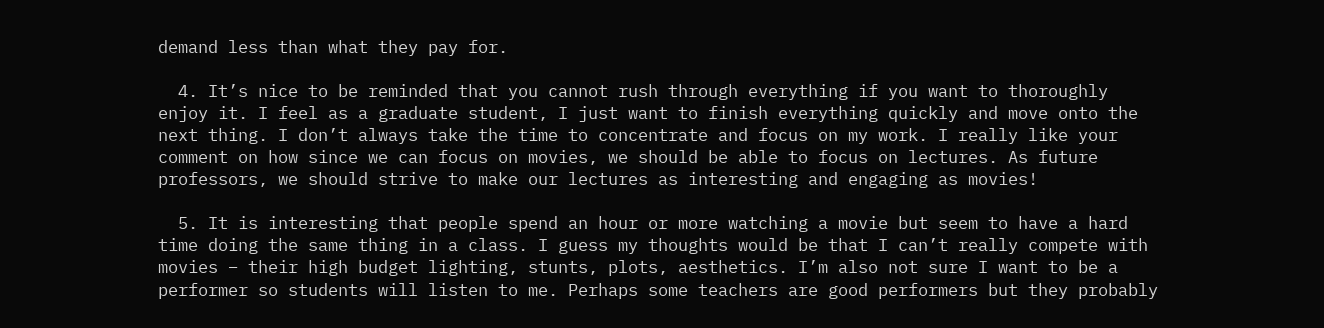demand less than what they pay for.

  4. It’s nice to be reminded that you cannot rush through everything if you want to thoroughly enjoy it. I feel as a graduate student, I just want to finish everything quickly and move onto the next thing. I don’t always take the time to concentrate and focus on my work. I really like your comment on how since we can focus on movies, we should be able to focus on lectures. As future professors, we should strive to make our lectures as interesting and engaging as movies!

  5. It is interesting that people spend an hour or more watching a movie but seem to have a hard time doing the same thing in a class. I guess my thoughts would be that I can’t really compete with movies – their high budget lighting, stunts, plots, aesthetics. I’m also not sure I want to be a performer so students will listen to me. Perhaps some teachers are good performers but they probably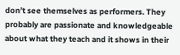don’t see themselves as performers. They probably are passionate and knowledgeable about what they teach and it shows in their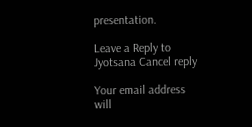presentation.

Leave a Reply to Jyotsana Cancel reply

Your email address will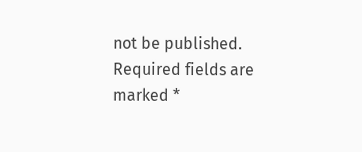not be published. Required fields are marked *